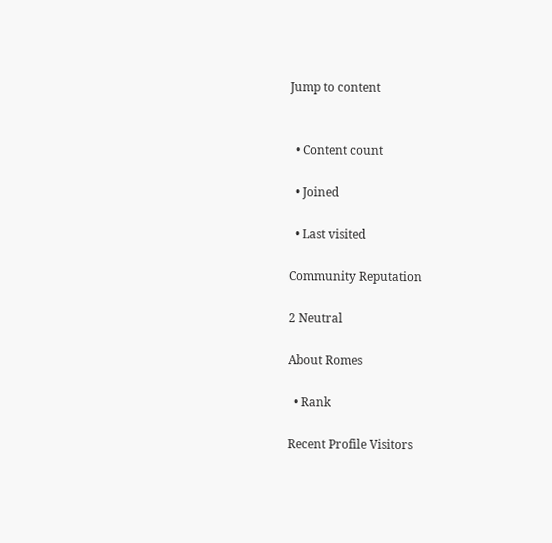Jump to content


  • Content count

  • Joined

  • Last visited

Community Reputation

2 Neutral

About Romes

  • Rank

Recent Profile Visitors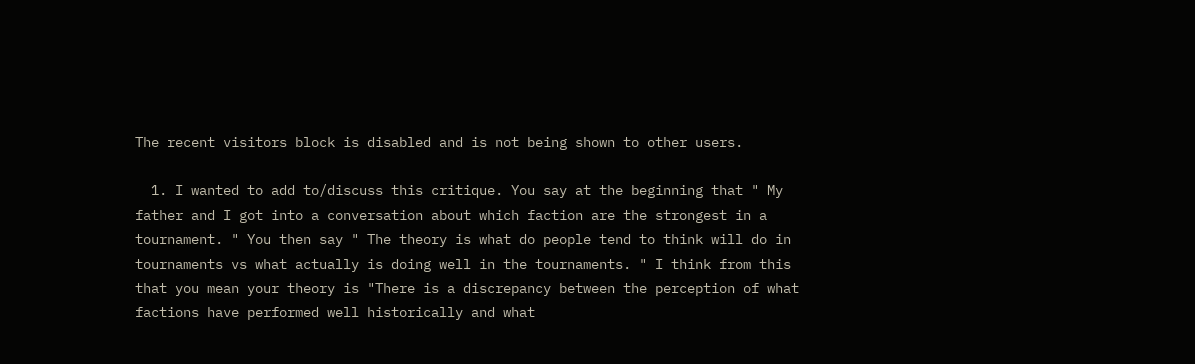The recent visitors block is disabled and is not being shown to other users.

  1. I wanted to add to/discuss this critique. You say at the beginning that " My father and I got into a conversation about which faction are the strongest in a tournament. " You then say " The theory is what do people tend to think will do in tournaments vs what actually is doing well in the tournaments. " I think from this that you mean your theory is "There is a discrepancy between the perception of what factions have performed well historically and what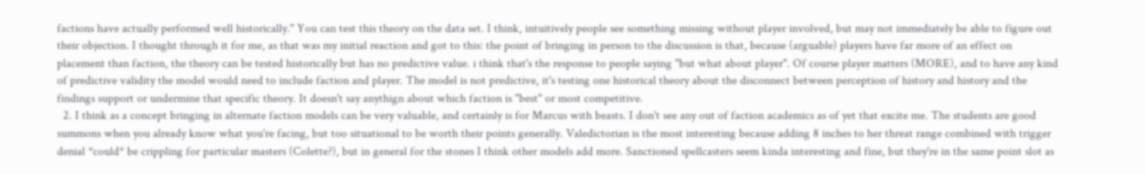factions have actually performed well historically." You can test this theory on the data set. I think, intuitively people see something missing without player involved, but may not immediately be able to figure out their objection. I thought through it for me, as that was my initial reaction and got to this: the point of bringing in person to the discussion is that, because (arguable) players have far more of an effect on placement than faction, the theory can be tested historically but has no predictive value. i think that's the response to people saying "but what about player". Of course player matters (MORE), and to have any kind of predictive validity the model would need to include faction and player. The model is not predictive, it's testing one historical theory about the disconnect between perception of history and history and the findings support or undermine that specific theory. It doesn't say anythign about which faction is "best" or most competitive.
  2. I think as a concept bringing in alternate faction models can be very valuable, and certainly is for Marcus with beasts. I don't see any out of faction academics as of yet that excite me. The students are good summons when you already know what you're facing, but too situational to be worth their points generally. Valedictorian is the most interesting because adding 8 inches to her threat range combined with trigger denial *could* be crippling for particular masters (Colette?), but in general for the stones I think other models add more. Sanctioned spellcasters seem kinda interesting and fine, but they're in the same point slot as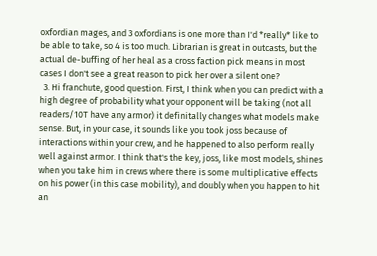oxfordian mages, and 3 oxfordians is one more than I'd *really* like to be able to take, so 4 is too much. Librarian is great in outcasts, but the actual de-buffing of her heal as a cross faction pick means in most cases I don't see a great reason to pick her over a silent one?
  3. Hi franchute, good question. First, I think when you can predict with a high degree of probability what your opponent will be taking (not all readers/10T have any armor) it definitally changes what models make sense. But, in your case, it sounds like you took joss because of interactions within your crew, and he happened to also perform really well against armor. I think that's the key, joss, like most models, shines when you take him in crews where there is some multiplicative effects on his power (in this case mobility), and doubly when you happen to hit an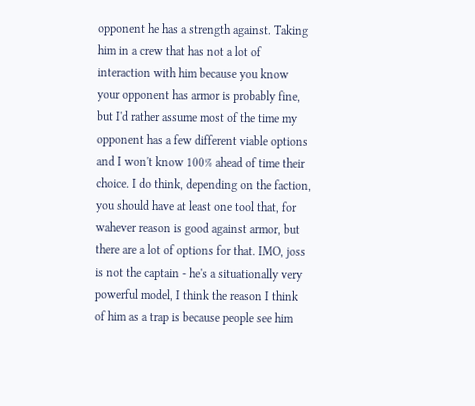opponent he has a strength against. Taking him in a crew that has not a lot of interaction with him because you know your opponent has armor is probably fine, but I'd rather assume most of the time my opponent has a few different viable options and I won't know 100% ahead of time their choice. I do think, depending on the faction, you should have at least one tool that, for wahever reason is good against armor, but there are a lot of options for that. IMO, joss is not the captain - he's a situationally very powerful model, I think the reason I think of him as a trap is because people see him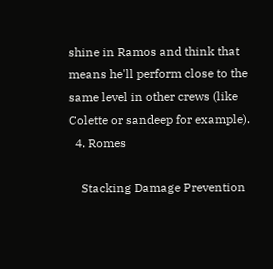shine in Ramos and think that means he'll perform close to the same level in other crews (like Colette or sandeep for example).
  4. Romes

    Stacking Damage Prevention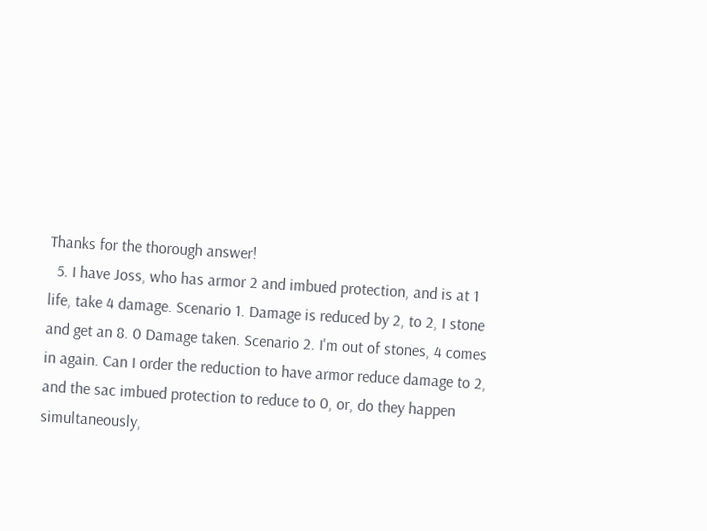Thanks for the thorough answer!
  5. I have Joss, who has armor 2 and imbued protection, and is at 1 life, take 4 damage. Scenario 1. Damage is reduced by 2, to 2, I stone and get an 8. 0 Damage taken. Scenario 2. I'm out of stones, 4 comes in again. Can I order the reduction to have armor reduce damage to 2, and the sac imbued protection to reduce to 0, or, do they happen simultaneously,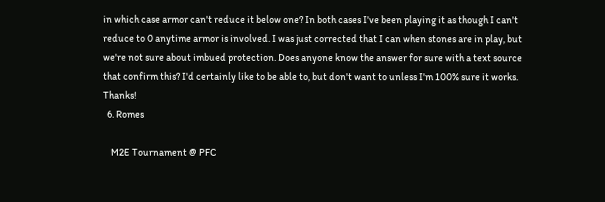in which case armor can't reduce it below one? In both cases I've been playing it as though I can't reduce to 0 anytime armor is involved. I was just corrected that I can when stones are in play, but we're not sure about imbued protection. Does anyone know the answer for sure with a text source that confirm this? I'd certainly like to be able to, but don't want to unless I'm 100% sure it works. Thanks!
  6. Romes

    M2E Tournament @ PFC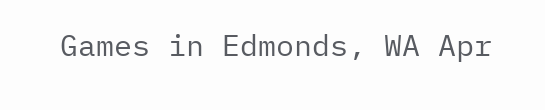Games in Edmonds, WA Apr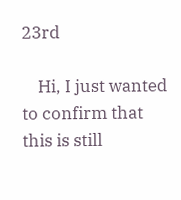23rd

    Hi, I just wanted to confirm that this is still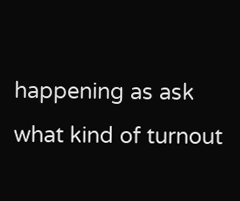happening as ask what kind of turnout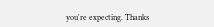you're expecting. Thanks